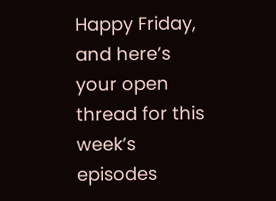Happy Friday, and here’s your open thread for this week’s episodes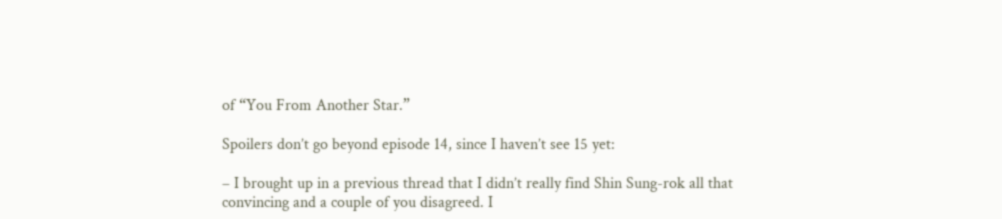of “You From Another Star.”

Spoilers don’t go beyond episode 14, since I haven’t see 15 yet:

– I brought up in a previous thread that I didn’t really find Shin Sung-rok all that convincing and a couple of you disagreed. I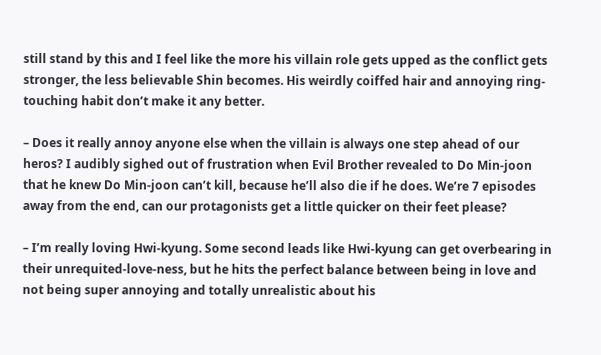still stand by this and I feel like the more his villain role gets upped as the conflict gets stronger, the less believable Shin becomes. His weirdly coiffed hair and annoying ring-touching habit don’t make it any better.

– Does it really annoy anyone else when the villain is always one step ahead of our heros? I audibly sighed out of frustration when Evil Brother revealed to Do Min-joon that he knew Do Min-joon can’t kill, because he’ll also die if he does. We’re 7 episodes away from the end, can our protagonists get a little quicker on their feet please?

– I’m really loving Hwi-kyung. Some second leads like Hwi-kyung can get overbearing in their unrequited-love-ness, but he hits the perfect balance between being in love and not being super annoying and totally unrealistic about his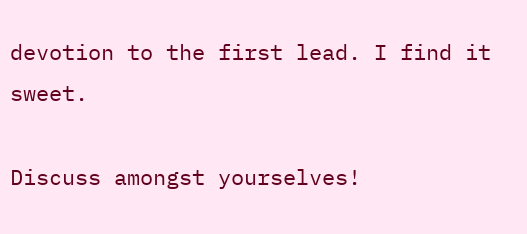devotion to the first lead. I find it sweet.

Discuss amongst yourselves!